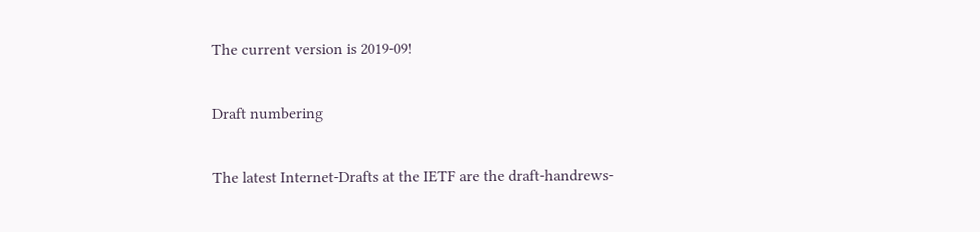The current version is 2019-09!

Draft numbering

The latest Internet-Drafts at the IETF are the draft-handrews-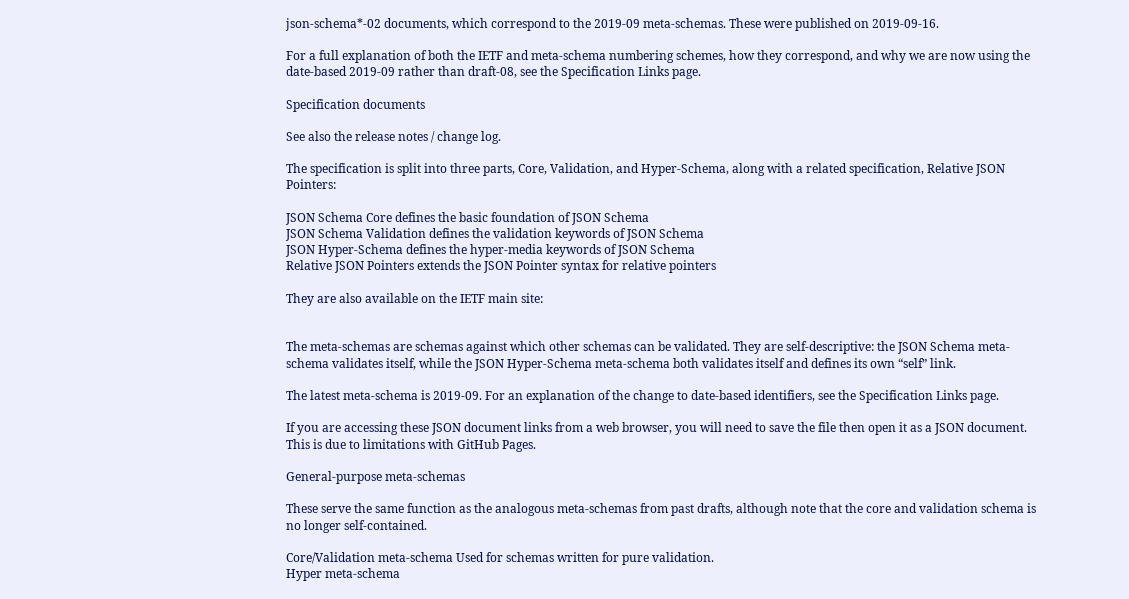json-schema*-02 documents, which correspond to the 2019-09 meta-schemas. These were published on 2019-09-16.

For a full explanation of both the IETF and meta-schema numbering schemes, how they correspond, and why we are now using the date-based 2019-09 rather than draft-08, see the Specification Links page.

Specification documents

See also the release notes / change log.

The specification is split into three parts, Core, Validation, and Hyper-Schema, along with a related specification, Relative JSON Pointers:

JSON Schema Core defines the basic foundation of JSON Schema
JSON Schema Validation defines the validation keywords of JSON Schema
JSON Hyper-Schema defines the hyper-media keywords of JSON Schema
Relative JSON Pointers extends the JSON Pointer syntax for relative pointers

They are also available on the IETF main site:


The meta-schemas are schemas against which other schemas can be validated. They are self-descriptive: the JSON Schema meta-schema validates itself, while the JSON Hyper-Schema meta-schema both validates itself and defines its own “self” link.

The latest meta-schema is 2019-09. For an explanation of the change to date-based identifiers, see the Specification Links page.

If you are accessing these JSON document links from a web browser, you will need to save the file then open it as a JSON document. This is due to limitations with GitHub Pages.

General-purpose meta-schemas

These serve the same function as the analogous meta-schemas from past drafts, although note that the core and validation schema is no longer self-contained.

Core/Validation meta-schema Used for schemas written for pure validation.
Hyper meta-schema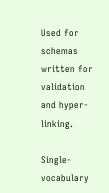Used for schemas written for validation and hyper-linking.

Single-vocabulary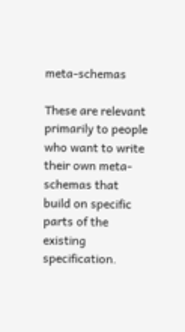meta-schemas

These are relevant primarily to people who want to write their own meta-schemas that build on specific parts of the existing specification.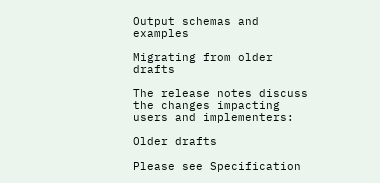Output schemas and examples

Migrating from older drafts

The release notes discuss the changes impacting users and implementers:

Older drafts

Please see Specification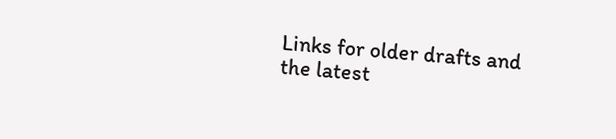Links for older drafts and the latest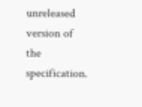unreleased version of the specification.